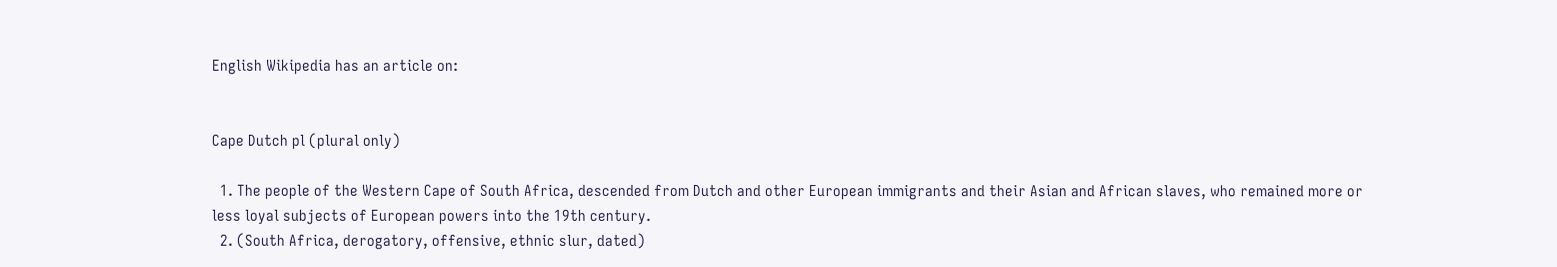English Wikipedia has an article on:


Cape Dutch pl (plural only)

  1. The people of the Western Cape of South Africa, descended from Dutch and other European immigrants and their Asian and African slaves, who remained more or less loyal subjects of European powers into the 19th century.
  2. (South Africa, derogatory, offensive, ethnic slur, dated)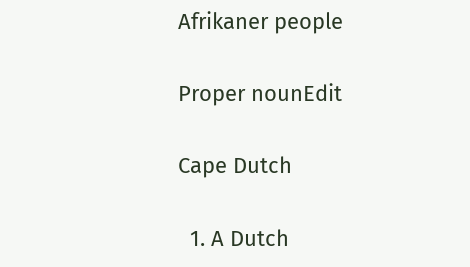Afrikaner people

Proper nounEdit

Cape Dutch

  1. A Dutch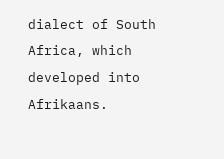dialect of South Africa, which developed into Afrikaans.